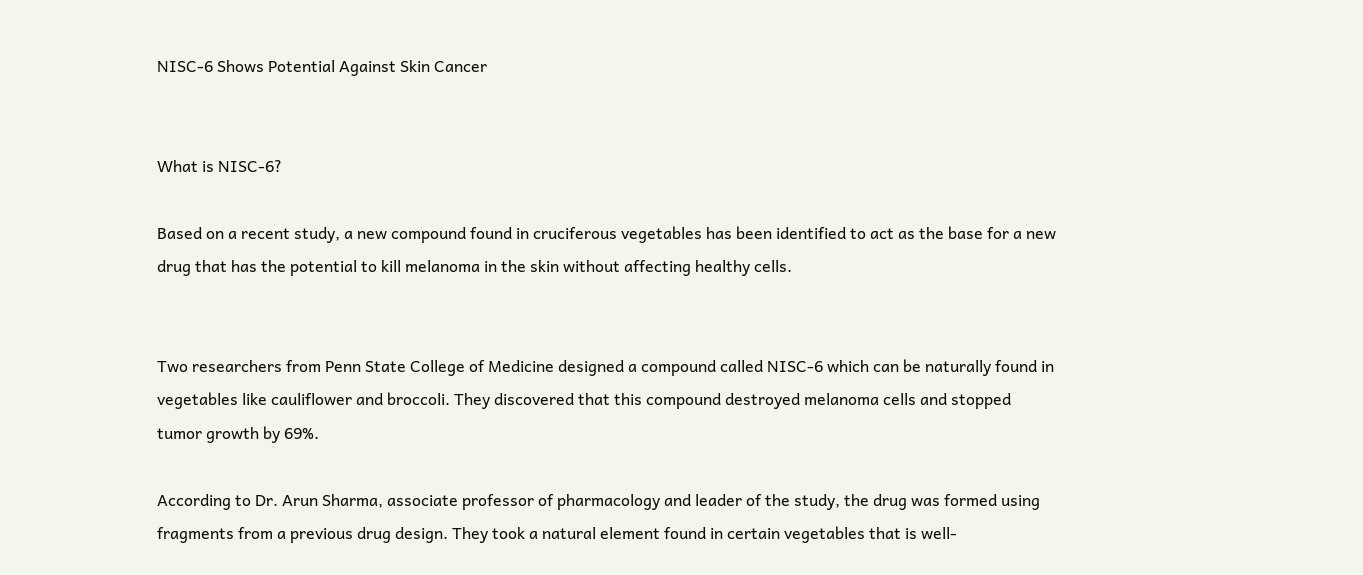NISC-6 Shows Potential Against Skin Cancer


What is NISC-6?

Based on a recent study, a new compound found in cruciferous vegetables has been identified to act as the base for a new drug that has the potential to kill melanoma in the skin without affecting healthy cells.


Two researchers from Penn State College of Medicine designed a compound called NISC-6 which can be naturally found in vegetables like cauliflower and broccoli. They discovered that this compound destroyed melanoma cells and stopped tumor growth by 69%.

According to Dr. Arun Sharma, associate professor of pharmacology and leader of the study, the drug was formed using fragments from a previous drug design. They took a natural element found in certain vegetables that is well-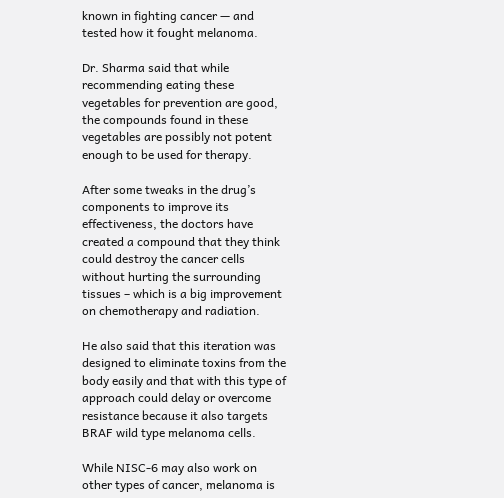known in fighting cancer — and tested how it fought melanoma.

Dr. Sharma said that while recommending eating these vegetables for prevention are good, the compounds found in these vegetables are possibly not potent enough to be used for therapy.

After some tweaks in the drug’s components to improve its effectiveness, the doctors have created a compound that they think could destroy the cancer cells without hurting the surrounding tissues – which is a big improvement on chemotherapy and radiation.

He also said that this iteration was designed to eliminate toxins from the body easily and that with this type of approach could delay or overcome resistance because it also targets BRAF wild type melanoma cells.

While NISC-6 may also work on other types of cancer, melanoma is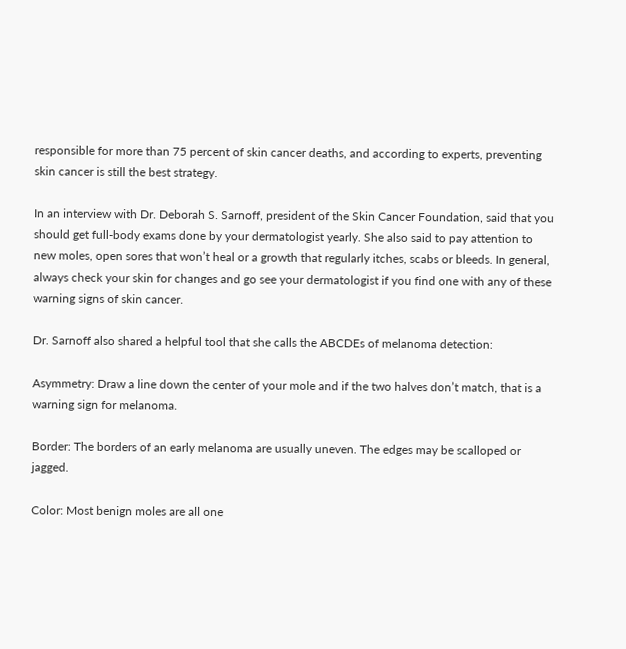responsible for more than 75 percent of skin cancer deaths, and according to experts, preventing skin cancer is still the best strategy.

In an interview with Dr. Deborah S. Sarnoff, president of the Skin Cancer Foundation, said that you should get full-body exams done by your dermatologist yearly. She also said to pay attention to new moles, open sores that won’t heal or a growth that regularly itches, scabs or bleeds. In general, always check your skin for changes and go see your dermatologist if you find one with any of these warning signs of skin cancer.

Dr. Sarnoff also shared a helpful tool that she calls the ABCDEs of melanoma detection:

Asymmetry: Draw a line down the center of your mole and if the two halves don’t match, that is a warning sign for melanoma.

Border: The borders of an early melanoma are usually uneven. The edges may be scalloped or jagged.

Color: Most benign moles are all one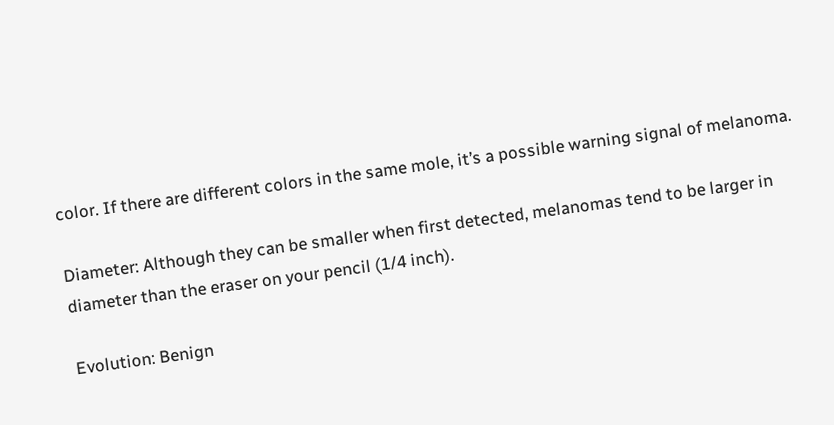color. If there are different colors in the same mole, it’s a possible warning signal of melanoma.

Diameter: Although they can be smaller when first detected, melanomas tend to be larger in diameter than the eraser on your pencil (1/4 inch).

Evolution: Benign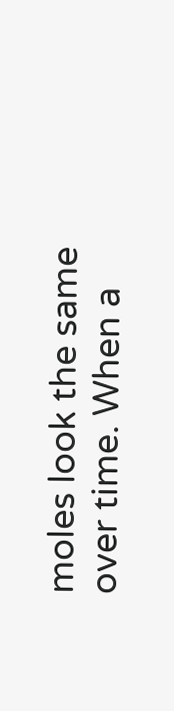moles look the same over time. When a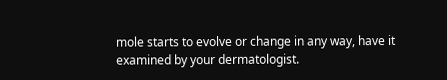mole starts to evolve or change in any way, have it examined by your dermatologist.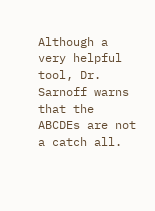Although a very helpful tool, Dr. Sarnoff warns that the ABCDEs are not a catch all.